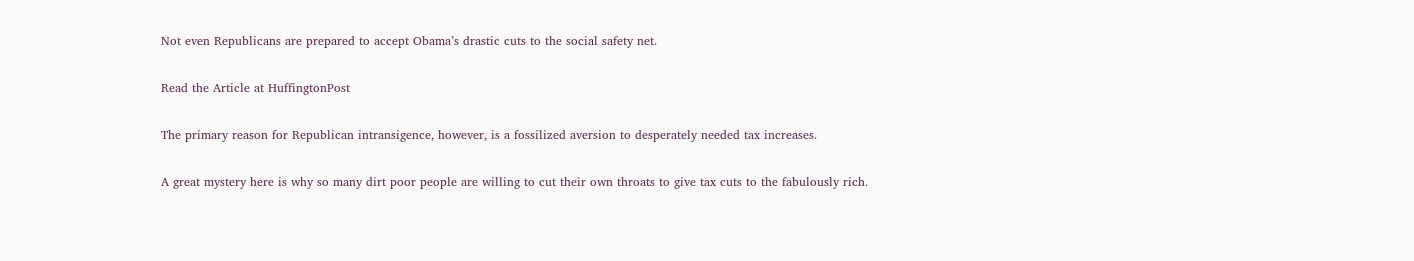Not even Republicans are prepared to accept Obama’s drastic cuts to the social safety net.

Read the Article at HuffingtonPost

The primary reason for Republican intransigence, however, is a fossilized aversion to desperately needed tax increases.

A great mystery here is why so many dirt poor people are willing to cut their own throats to give tax cuts to the fabulously rich.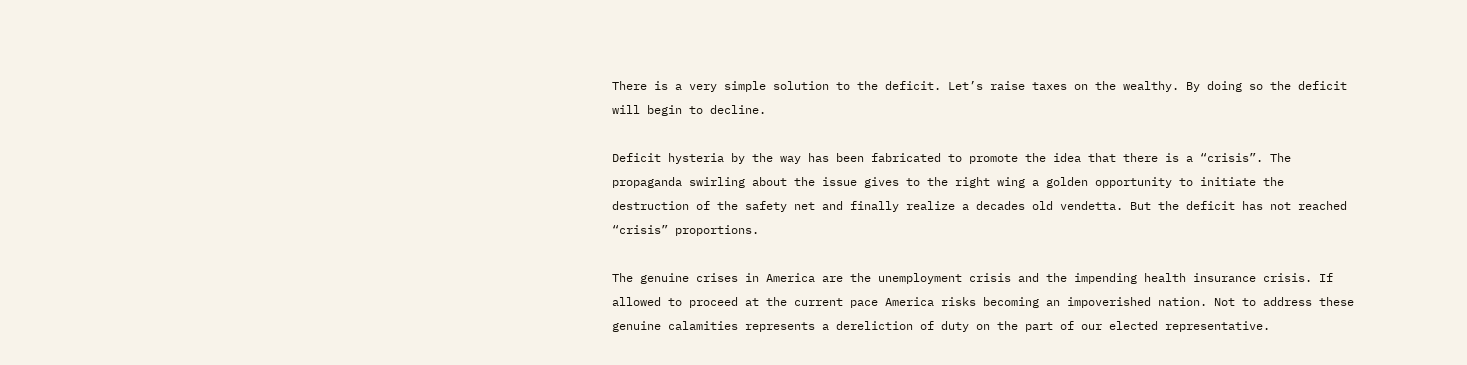There is a very simple solution to the deficit. Let’s raise taxes on the wealthy. By doing so the deficit will begin to decline.

Deficit hysteria by the way has been fabricated to promote the idea that there is a “crisis”. The propaganda swirling about the issue gives to the right wing a golden opportunity to initiate the destruction of the safety net and finally realize a decades old vendetta. But the deficit has not reached “crisis” proportions.

The genuine crises in America are the unemployment crisis and the impending health insurance crisis. If allowed to proceed at the current pace America risks becoming an impoverished nation. Not to address these genuine calamities represents a dereliction of duty on the part of our elected representative.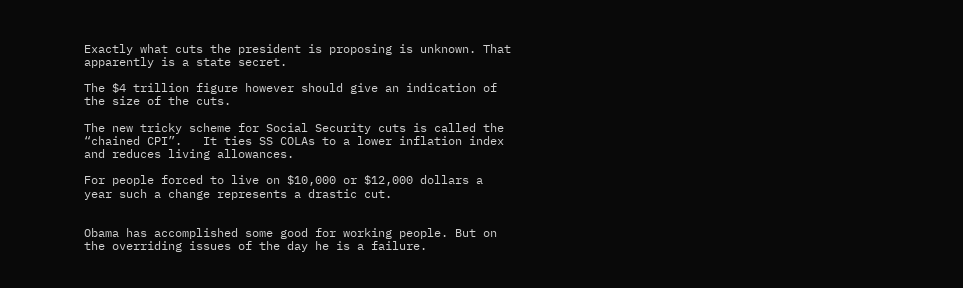Exactly what cuts the president is proposing is unknown. That apparently is a state secret.

The $4 trillion figure however should give an indication of the size of the cuts.

The new tricky scheme for Social Security cuts is called the “chained CPI”.   It ties SS COLAs to a lower inflation index and reduces living allowances.

For people forced to live on $10,000 or $12,000 dollars a year such a change represents a drastic cut.


Obama has accomplished some good for working people. But on the overriding issues of the day he is a failure.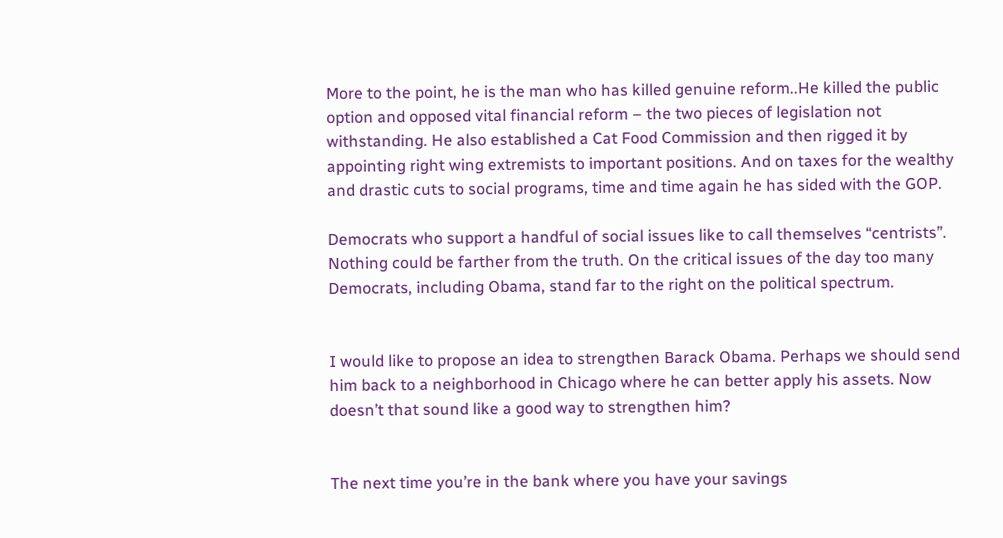More to the point, he is the man who has killed genuine reform..He killed the public option and opposed vital financial reform – the two pieces of legislation not withstanding. He also established a Cat Food Commission and then rigged it by appointing right wing extremists to important positions. And on taxes for the wealthy and drastic cuts to social programs, time and time again he has sided with the GOP.

Democrats who support a handful of social issues like to call themselves “centrists”. Nothing could be farther from the truth. On the critical issues of the day too many Democrats, including Obama, stand far to the right on the political spectrum.


I would like to propose an idea to strengthen Barack Obama. Perhaps we should send him back to a neighborhood in Chicago where he can better apply his assets. Now doesn’t that sound like a good way to strengthen him?


The next time you’re in the bank where you have your savings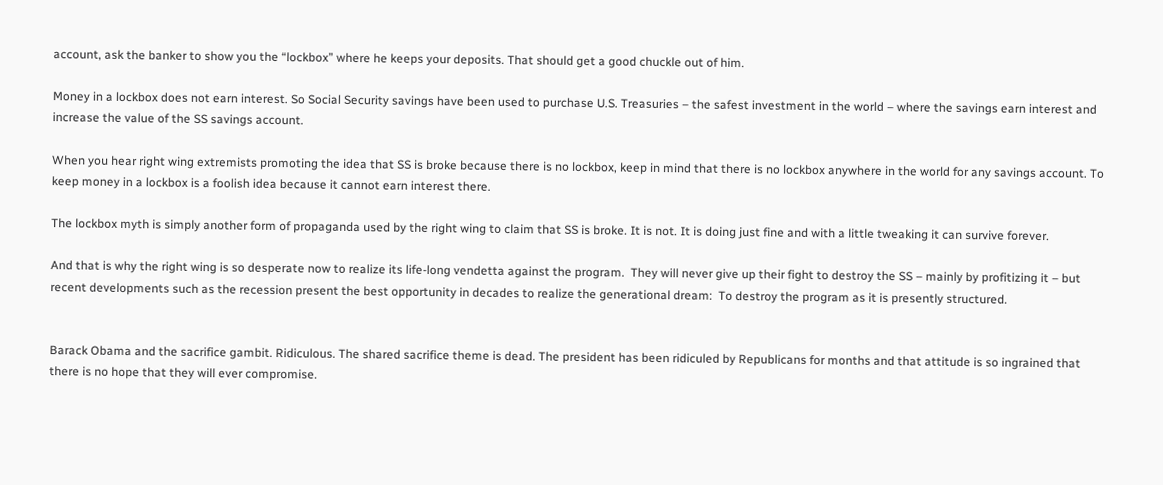account, ask the banker to show you the “lockbox” where he keeps your deposits. That should get a good chuckle out of him.

Money in a lockbox does not earn interest. So Social Security savings have been used to purchase U.S. Treasuries – the safest investment in the world – where the savings earn interest and increase the value of the SS savings account.

When you hear right wing extremists promoting the idea that SS is broke because there is no lockbox, keep in mind that there is no lockbox anywhere in the world for any savings account. To keep money in a lockbox is a foolish idea because it cannot earn interest there.

The lockbox myth is simply another form of propaganda used by the right wing to claim that SS is broke. It is not. It is doing just fine and with a little tweaking it can survive forever.

And that is why the right wing is so desperate now to realize its life-long vendetta against the program.  They will never give up their fight to destroy the SS – mainly by profitizing it – but recent developments such as the recession present the best opportunity in decades to realize the generational dream:  To destroy the program as it is presently structured.


Barack Obama and the sacrifice gambit. Ridiculous. The shared sacrifice theme is dead. The president has been ridiculed by Republicans for months and that attitude is so ingrained that there is no hope that they will ever compromise.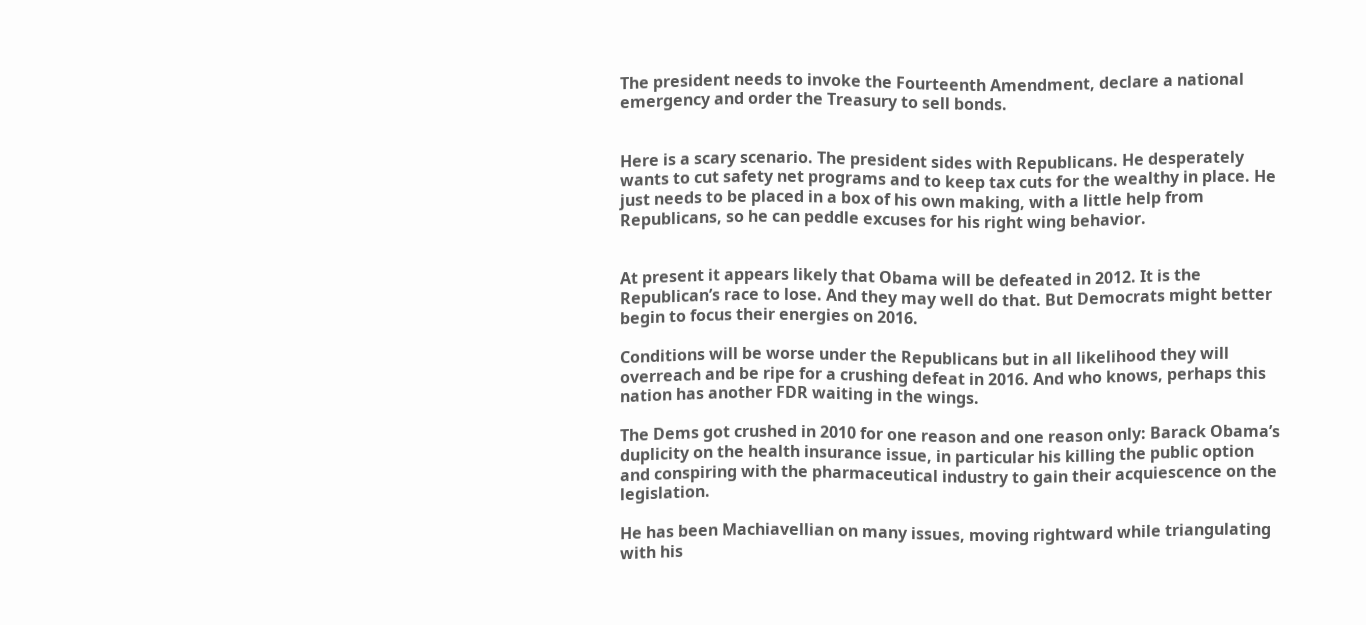The president needs to invoke the Fourteenth Amendment, declare a national emergency and order the Treasury to sell bonds.


Here is a scary scenario. The president sides with Republicans. He desperately wants to cut safety net programs and to keep tax cuts for the wealthy in place. He just needs to be placed in a box of his own making, with a little help from Republicans, so he can peddle excuses for his right wing behavior.


At present it appears likely that Obama will be defeated in 2012. It is the Republican’s race to lose. And they may well do that. But Democrats might better begin to focus their energies on 2016.

Conditions will be worse under the Republicans but in all likelihood they will overreach and be ripe for a crushing defeat in 2016. And who knows, perhaps this nation has another FDR waiting in the wings.

The Dems got crushed in 2010 for one reason and one reason only: Barack Obama’s duplicity on the health insurance issue, in particular his killing the public option and conspiring with the pharmaceutical industry to gain their acquiescence on the legislation.

He has been Machiavellian on many issues, moving rightward while triangulating with his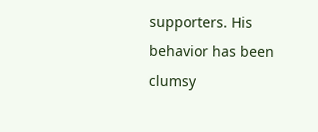supporters. His behavior has been clumsy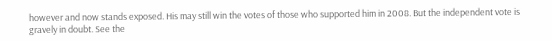however and now stands exposed. His may still win the votes of those who supported him in 2008. But the independent vote is gravely in doubt. See the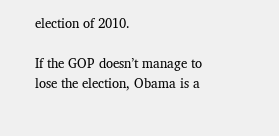election of 2010.

If the GOP doesn’t manage to lose the election, Obama is a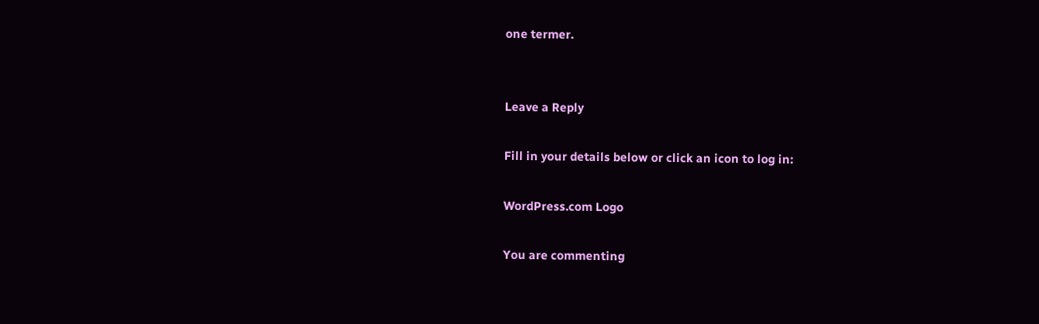one termer.


Leave a Reply

Fill in your details below or click an icon to log in:

WordPress.com Logo

You are commenting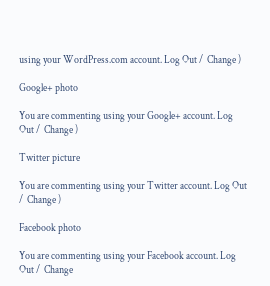using your WordPress.com account. Log Out /  Change )

Google+ photo

You are commenting using your Google+ account. Log Out /  Change )

Twitter picture

You are commenting using your Twitter account. Log Out /  Change )

Facebook photo

You are commenting using your Facebook account. Log Out /  Change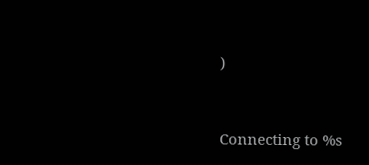)


Connecting to %s